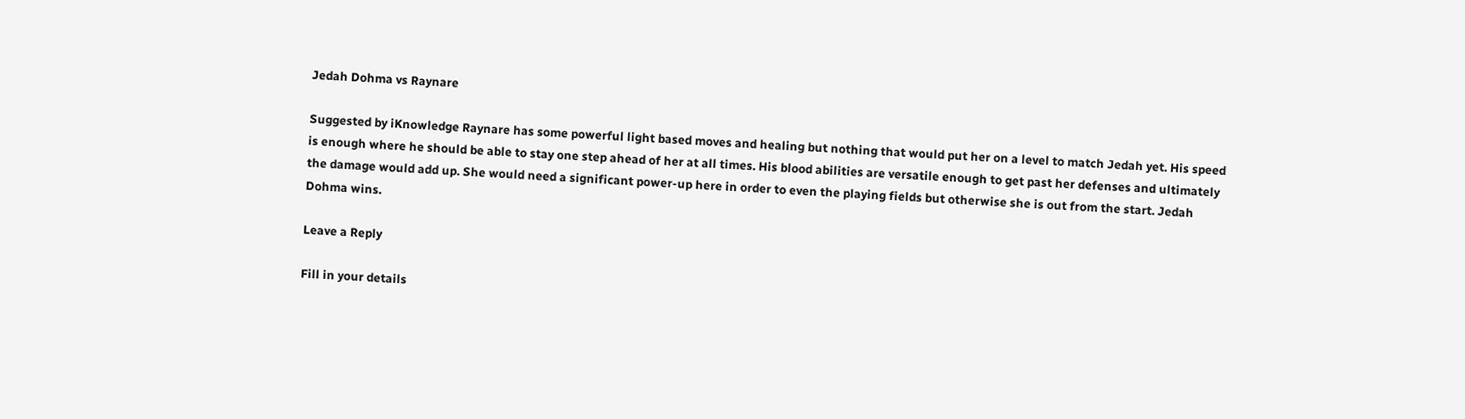Jedah Dohma vs Raynare

Suggested by iKnowledge Raynare has some powerful light based moves and healing but nothing that would put her on a level to match Jedah yet. His speed is enough where he should be able to stay one step ahead of her at all times. His blood abilities are versatile enough to get past her defenses and ultimately the damage would add up. She would need a significant power-up here in order to even the playing fields but otherwise she is out from the start. Jedah Dohma wins.

Leave a Reply

Fill in your details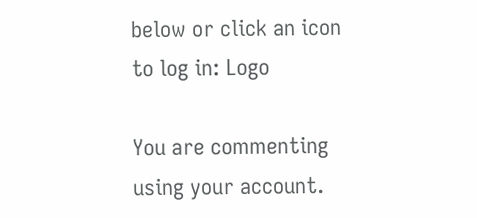below or click an icon to log in: Logo

You are commenting using your account.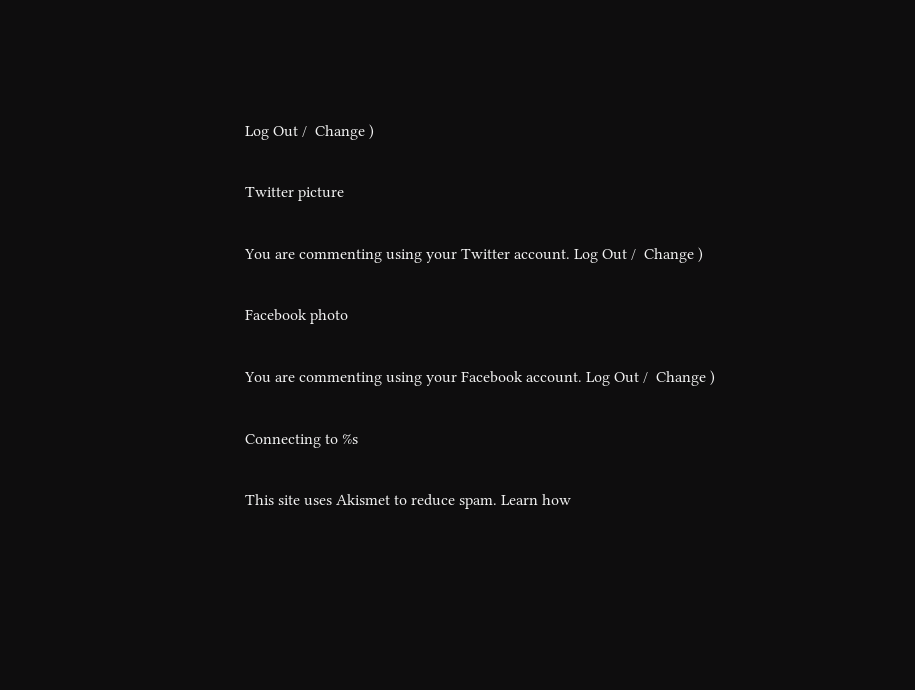Log Out /  Change )

Twitter picture

You are commenting using your Twitter account. Log Out /  Change )

Facebook photo

You are commenting using your Facebook account. Log Out /  Change )

Connecting to %s

This site uses Akismet to reduce spam. Learn how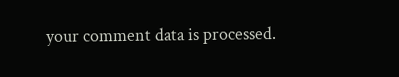your comment data is processed.